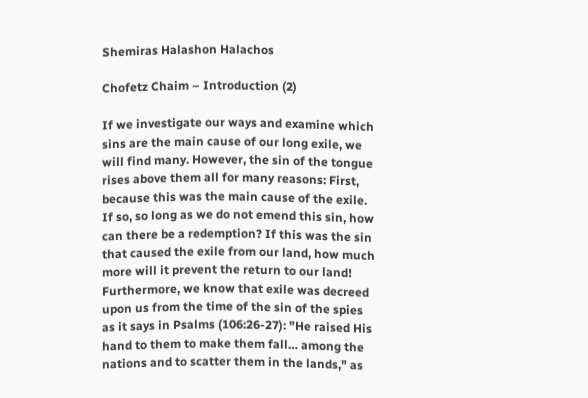Shemiras Halashon Halachos

Chofetz Chaim – Introduction (2)

If we investigate our ways and examine which sins are the main cause of our long exile, we will find many. However, the sin of the tongue rises above them all for many reasons: First, because this was the main cause of the exile. If so, so long as we do not emend this sin, how can there be a redemption? If this was the sin that caused the exile from our land, how much more will it prevent the return to our land! Furthermore, we know that exile was decreed upon us from the time of the sin of the spies as it says in Psalms (106:26-27): "He raised His hand to them to make them fall… among the nations and to scatter them in the lands," as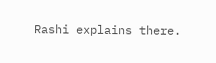Rashi explains there.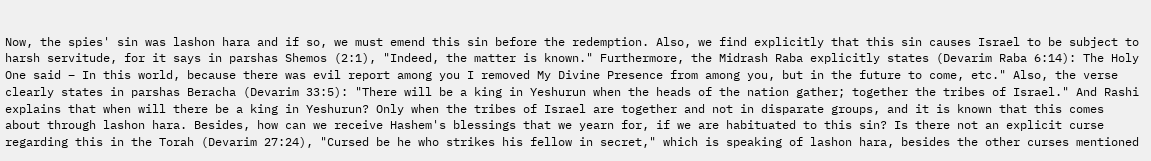Now, the spies' sin was lashon hara and if so, we must emend this sin before the redemption. Also, we find explicitly that this sin causes Israel to be subject to harsh servitude, for it says in parshas Shemos (2:1), "Indeed, the matter is known." Furthermore, the Midrash Raba explicitly states (Devarim Raba 6:14): The Holy One said – In this world, because there was evil report among you I removed My Divine Presence from among you, but in the future to come, etc." Also, the verse clearly states in parshas Beracha (Devarim 33:5): "There will be a king in Yeshurun when the heads of the nation gather; together the tribes of Israel." And Rashi explains that when will there be a king in Yeshurun? Only when the tribes of Israel are together and not in disparate groups, and it is known that this comes about through lashon hara. Besides, how can we receive Hashem's blessings that we yearn for, if we are habituated to this sin? Is there not an explicit curse regarding this in the Torah (Devarim 27:24), "Cursed be he who strikes his fellow in secret," which is speaking of lashon hara, besides the other curses mentioned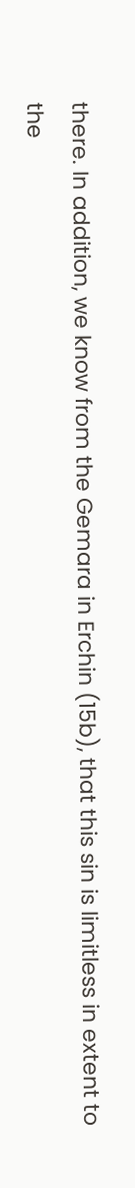there. In addition, we know from the Gemara in Erchin (15b), that this sin is limitless in extent to the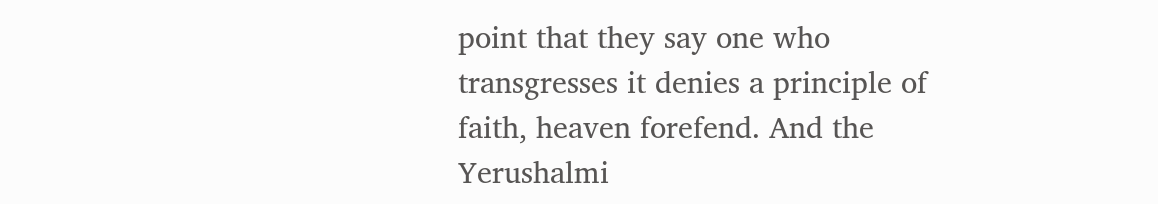point that they say one who transgresses it denies a principle of faith, heaven forefend. And the Yerushalmi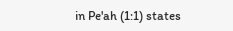in Pe'ah (1:1) states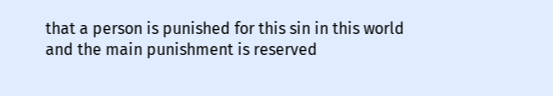that a person is punished for this sin in this world and the main punishment is reserved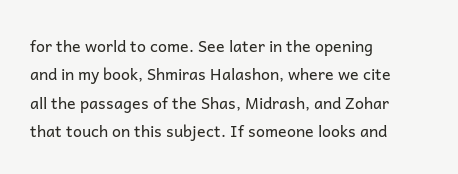for the world to come. See later in the opening and in my book, Shmiras Halashon, where we cite all the passages of the Shas, Midrash, and Zohar that touch on this subject. If someone looks and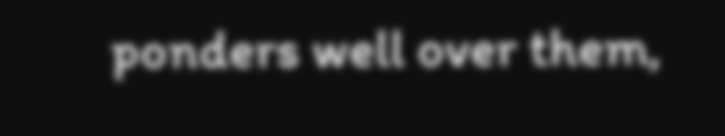ponders well over them,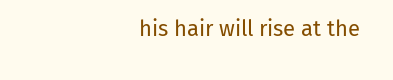his hair will rise at the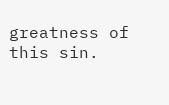greatness of this sin.